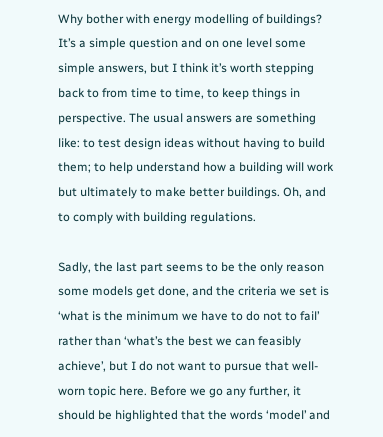Why bother with energy modelling of buildings? It’s a simple question and on one level some simple answers, but I think it’s worth stepping back to from time to time, to keep things in perspective. The usual answers are something like: to test design ideas without having to build them; to help understand how a building will work but ultimately to make better buildings. Oh, and to comply with building regulations.

Sadly, the last part seems to be the only reason some models get done, and the criteria we set is ‘what is the minimum we have to do not to fail’ rather than ‘what’s the best we can feasibly achieve’, but I do not want to pursue that well-worn topic here. Before we go any further, it should be highlighted that the words ‘model’ and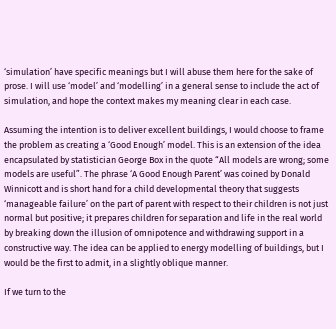‘simulation’ have specific meanings but I will abuse them here for the sake of prose. I will use ‘model’ and ‘modelling’ in a general sense to include the act of simulation, and hope the context makes my meaning clear in each case.

Assuming the intention is to deliver excellent buildings, I would choose to frame the problem as creating a ‘Good Enough’ model. This is an extension of the idea encapsulated by statistician George Box in the quote “All models are wrong; some models are useful”. The phrase ‘A Good Enough Parent’ was coined by Donald Winnicott and is short hand for a child developmental theory that suggests ‘manageable failure’ on the part of parent with respect to their children is not just normal but positive; it prepares children for separation and life in the real world by breaking down the illusion of omnipotence and withdrawing support in a constructive way. The idea can be applied to energy modelling of buildings, but I would be the first to admit, in a slightly oblique manner.

If we turn to the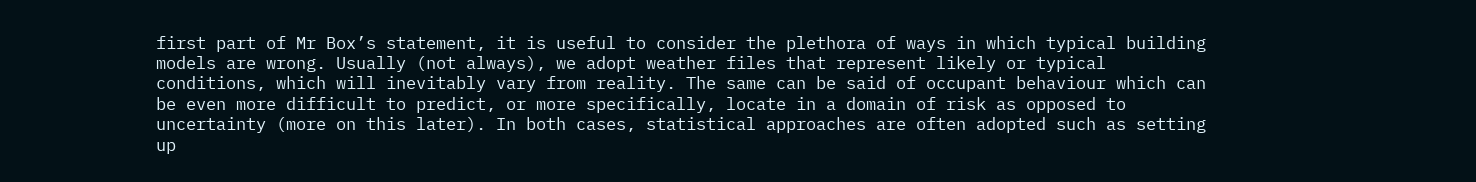first part of Mr Box’s statement, it is useful to consider the plethora of ways in which typical building models are wrong. Usually (not always), we adopt weather files that represent likely or typical conditions, which will inevitably vary from reality. The same can be said of occupant behaviour which can be even more difficult to predict, or more specifically, locate in a domain of risk as opposed to uncertainty (more on this later). In both cases, statistical approaches are often adopted such as setting up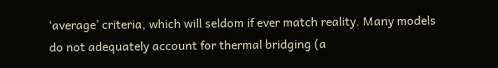‘average’ criteria, which will seldom if ever match reality. Many models do not adequately account for thermal bridging (a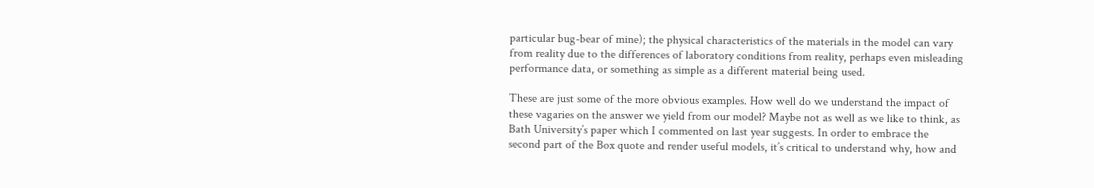particular bug-bear of mine); the physical characteristics of the materials in the model can vary from reality due to the differences of laboratory conditions from reality, perhaps even misleading performance data, or something as simple as a different material being used.

These are just some of the more obvious examples. How well do we understand the impact of these vagaries on the answer we yield from our model? Maybe not as well as we like to think, as Bath University’s paper which I commented on last year suggests. In order to embrace the second part of the Box quote and render useful models, it’s critical to understand why, how and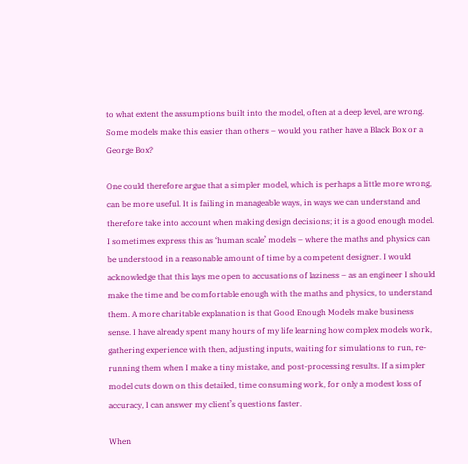to what extent the assumptions built into the model, often at a deep level, are wrong. Some models make this easier than others – would you rather have a Black Box or a George Box?

One could therefore argue that a simpler model, which is perhaps a little more wrong, can be more useful. It is failing in manageable ways, in ways we can understand and therefore take into account when making design decisions; it is a good enough model. I sometimes express this as ‘human scale’ models – where the maths and physics can be understood in a reasonable amount of time by a competent designer. I would acknowledge that this lays me open to accusations of laziness – as an engineer I should make the time and be comfortable enough with the maths and physics, to understand them. A more charitable explanation is that Good Enough Models make business sense. I have already spent many hours of my life learning how complex models work, gathering experience with then, adjusting inputs, waiting for simulations to run, re-running them when I make a tiny mistake, and post-processing results. If a simpler model cuts down on this detailed, time consuming work, for only a modest loss of accuracy, I can answer my client’s questions faster.

When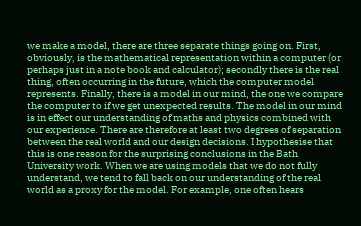we make a model, there are three separate things going on. First, obviously, is the mathematical representation within a computer (or perhaps just in a note book and calculator); secondly there is the real thing, often occurring in the future, which the computer model represents. Finally, there is a model in our mind, the one we compare the computer to if we get unexpected results. The model in our mind is in effect our understanding of maths and physics combined with our experience. There are therefore at least two degrees of separation between the real world and our design decisions. I hypothesise that this is one reason for the surprising conclusions in the Bath University work. When we are using models that we do not fully understand, we tend to fall back on our understanding of the real world as a proxy for the model. For example, one often hears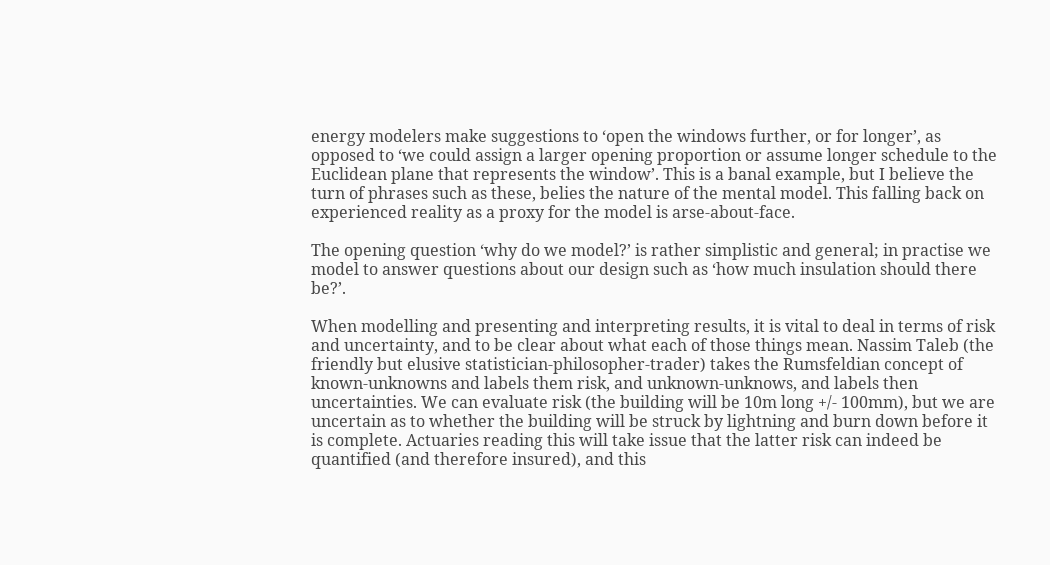energy modelers make suggestions to ‘open the windows further, or for longer’, as opposed to ‘we could assign a larger opening proportion or assume longer schedule to the Euclidean plane that represents the window’. This is a banal example, but I believe the turn of phrases such as these, belies the nature of the mental model. This falling back on experienced reality as a proxy for the model is arse-about-face.

The opening question ‘why do we model?’ is rather simplistic and general; in practise we model to answer questions about our design such as ‘how much insulation should there be?’.

When modelling and presenting and interpreting results, it is vital to deal in terms of risk and uncertainty, and to be clear about what each of those things mean. Nassim Taleb (the friendly but elusive statistician-philosopher-trader) takes the Rumsfeldian concept of known-unknowns and labels them risk, and unknown-unknows, and labels then uncertainties. We can evaluate risk (the building will be 10m long +/- 100mm), but we are uncertain as to whether the building will be struck by lightning and burn down before it is complete. Actuaries reading this will take issue that the latter risk can indeed be quantified (and therefore insured), and this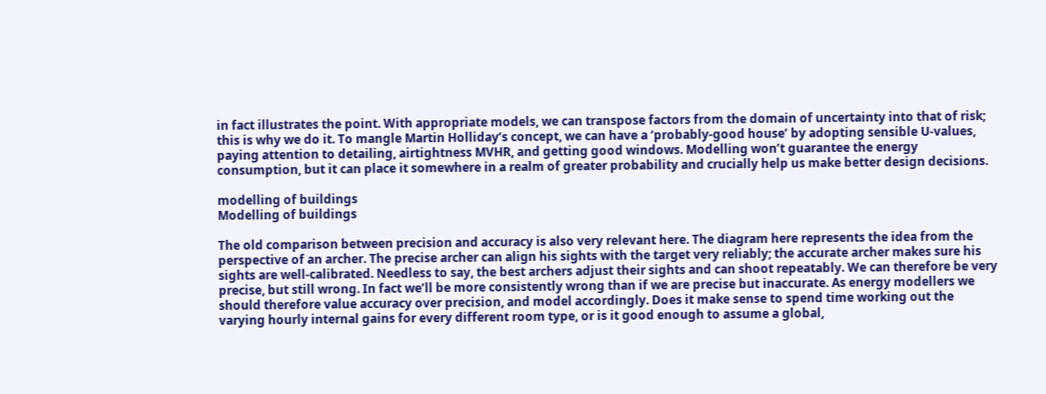in fact illustrates the point. With appropriate models, we can transpose factors from the domain of uncertainty into that of risk; this is why we do it. To mangle Martin Holliday’s concept, we can have a ‘probably-good house’ by adopting sensible U-values, paying attention to detailing, airtightness MVHR, and getting good windows. Modelling won’t guarantee the energy consumption, but it can place it somewhere in a realm of greater probability and crucially help us make better design decisions.

modelling of buildings
Modelling of buildings

The old comparison between precision and accuracy is also very relevant here. The diagram here represents the idea from the perspective of an archer. The precise archer can align his sights with the target very reliably; the accurate archer makes sure his sights are well-calibrated. Needless to say, the best archers adjust their sights and can shoot repeatably. We can therefore be very precise, but still wrong. In fact we’ll be more consistently wrong than if we are precise but inaccurate. As energy modellers we should therefore value accuracy over precision, and model accordingly. Does it make sense to spend time working out the varying hourly internal gains for every different room type, or is it good enough to assume a global,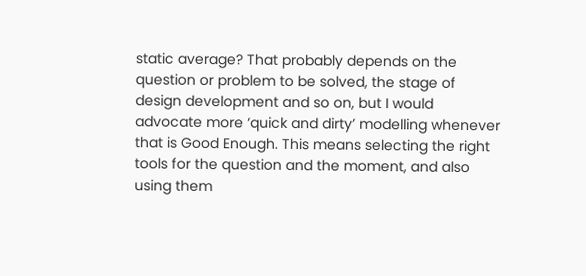static average? That probably depends on the question or problem to be solved, the stage of design development and so on, but I would advocate more ‘quick and dirty’ modelling whenever that is Good Enough. This means selecting the right tools for the question and the moment, and also using them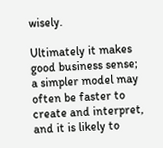wisely.

Ultimately it makes good business sense; a simpler model may often be faster to create and interpret, and it is likely to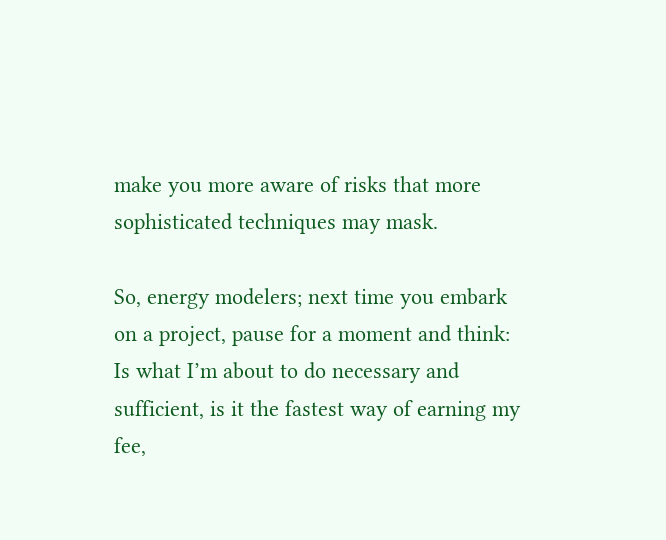make you more aware of risks that more sophisticated techniques may mask.

So, energy modelers; next time you embark on a project, pause for a moment and think: Is what I’m about to do necessary and sufficient, is it the fastest way of earning my fee,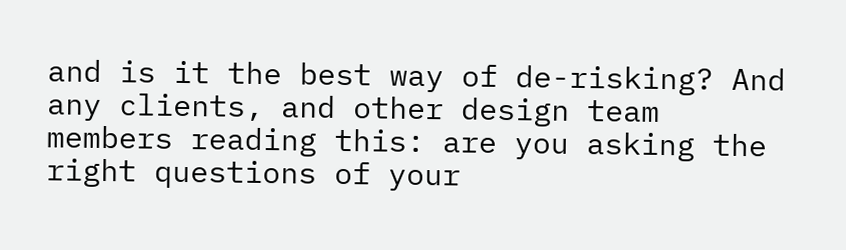and is it the best way of de-risking? And any clients, and other design team members reading this: are you asking the right questions of your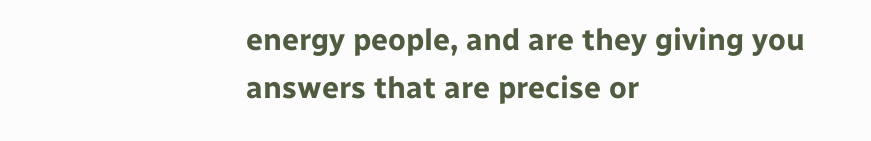energy people, and are they giving you answers that are precise or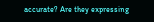accurate? Are they expressing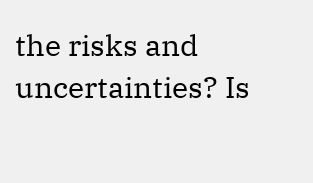the risks and uncertainties? Is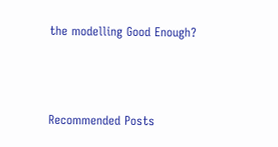the modelling Good Enough?



Recommended Posts